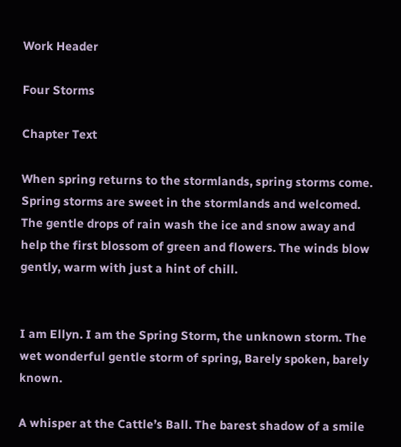Work Header

Four Storms

Chapter Text

When spring returns to the stormlands, spring storms come. Spring storms are sweet in the stormlands and welcomed. The gentle drops of rain wash the ice and snow away and help the first blossom of green and flowers. The winds blow gently, warm with just a hint of chill.


I am Ellyn. I am the Spring Storm, the unknown storm. The wet wonderful gentle storm of spring, Barely spoken, barely known.

A whisper at the Cattle’s Ball. The barest shadow of a smile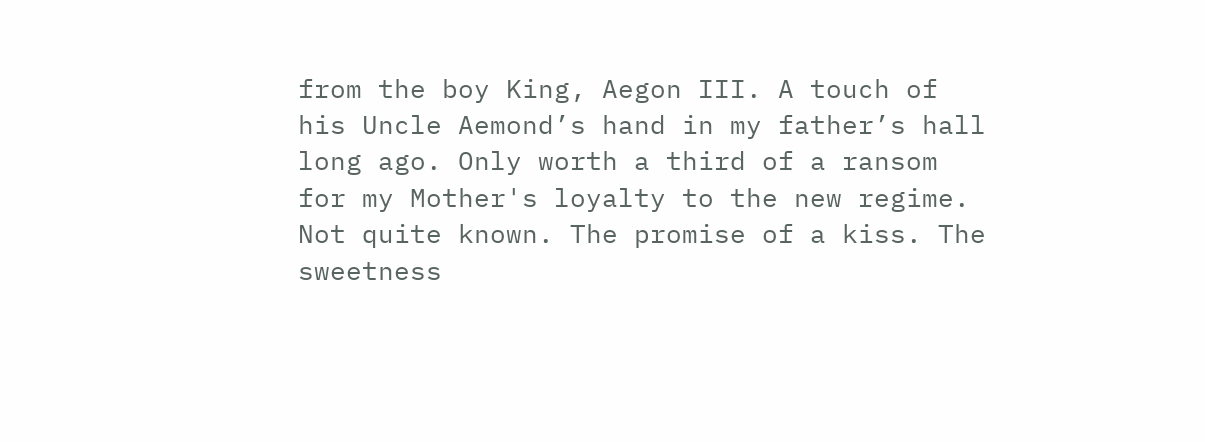from the boy King, Aegon III. A touch of his Uncle Aemond’s hand in my father’s hall long ago. Only worth a third of a ransom for my Mother's loyalty to the new regime. Not quite known. The promise of a kiss. The sweetness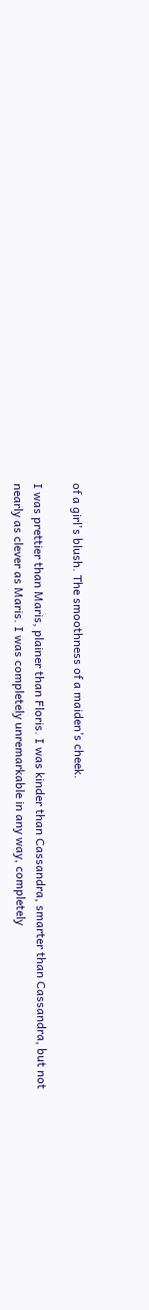of a girl's blush. The smoothness of a maiden’s cheek.

I was prettier than Maris, plainer than Floris. I was kinder than Cassandra, smarter than Cassandra, but not nearly as clever as Maris. I was completely unremarkable in any way, completely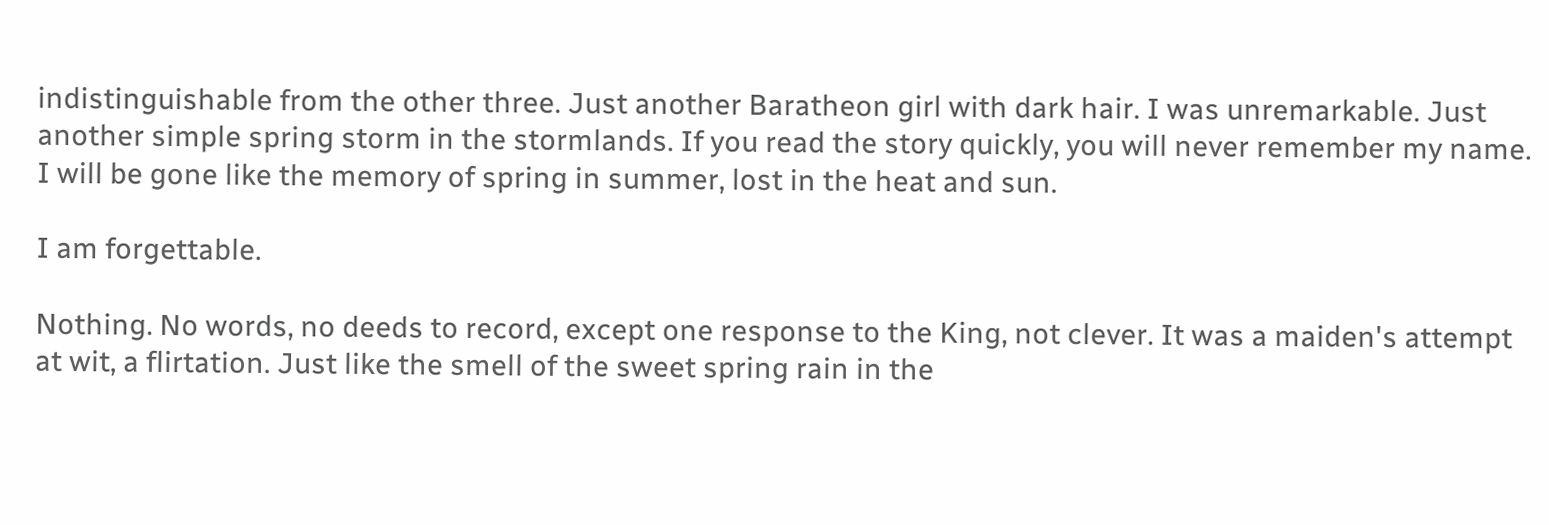indistinguishable from the other three. Just another Baratheon girl with dark hair. I was unremarkable. Just another simple spring storm in the stormlands. If you read the story quickly, you will never remember my name. I will be gone like the memory of spring in summer, lost in the heat and sun.

I am forgettable.

Nothing. No words, no deeds to record, except one response to the King, not clever. It was a maiden's attempt at wit, a flirtation. Just like the smell of the sweet spring rain in the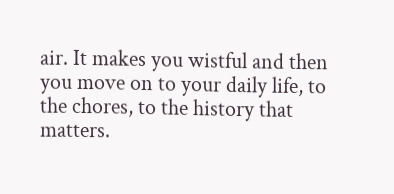air. It makes you wistful and then you move on to your daily life, to the chores, to the history that matters.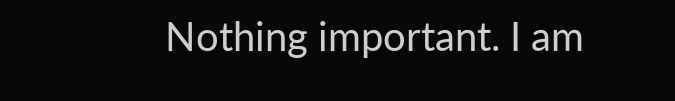Nothing important. I am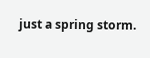just a spring storm.